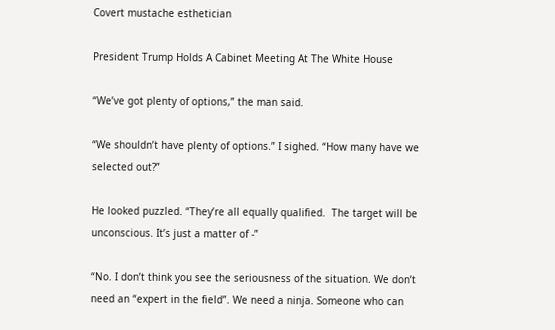Covert mustache esthetician

President Trump Holds A Cabinet Meeting At The White House

“We’ve got plenty of options,” the man said.

“We shouldn’t have plenty of options.” I sighed. “How many have we selected out?”

He looked puzzled. “They’re all equally qualified.  The target will be unconscious. It’s just a matter of -”

“No. I don’t think you see the seriousness of the situation. We don’t need an “expert in the field”. We need a ninja. Someone who can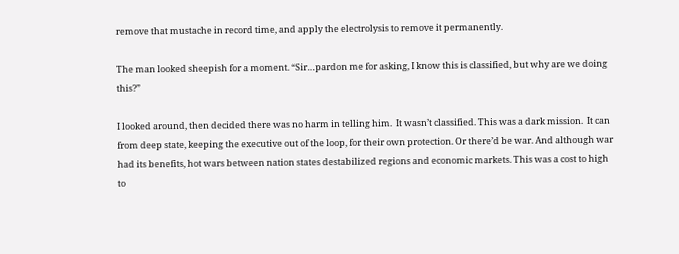remove that mustache in record time, and apply the electrolysis to remove it permanently.

The man looked sheepish for a moment. “Sir…pardon me for asking, I know this is classified, but why are we doing this?”

I looked around, then decided there was no harm in telling him.  It wasn’t classified. This was a dark mission.  It can from deep state, keeping the executive out of the loop, for their own protection. Or there’d be war. And although war had its benefits, hot wars between nation states destabilized regions and economic markets. This was a cost to high to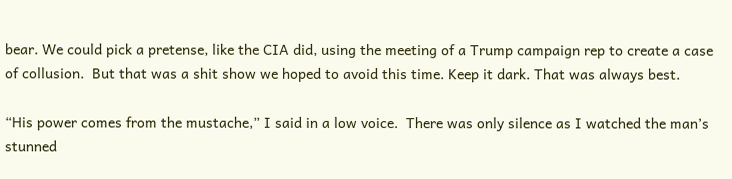bear. We could pick a pretense, like the CIA did, using the meeting of a Trump campaign rep to create a case of collusion.  But that was a shit show we hoped to avoid this time. Keep it dark. That was always best.

“His power comes from the mustache,” I said in a low voice.  There was only silence as I watched the man’s stunned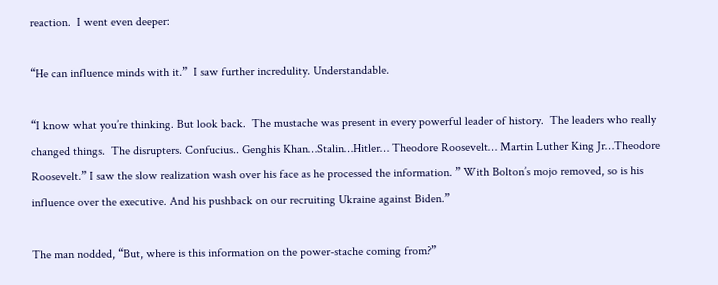reaction.  I went even deeper:

“He can influence minds with it.”  I saw further incredulity. Understandable.

“I know what you’re thinking. But look back.  The mustache was present in every powerful leader of history.  The leaders who really changed things.  The disrupters. Confucius.. Genghis Khan…Stalin…Hitler… Theodore Roosevelt… Martin Luther King Jr…Theodore Roosevelt.” I saw the slow realization wash over his face as he processed the information. ” With Bolton’s mojo removed, so is his influence over the executive. And his pushback on our recruiting Ukraine against Biden.”

The man nodded, “But, where is this information on the power-stache coming from?”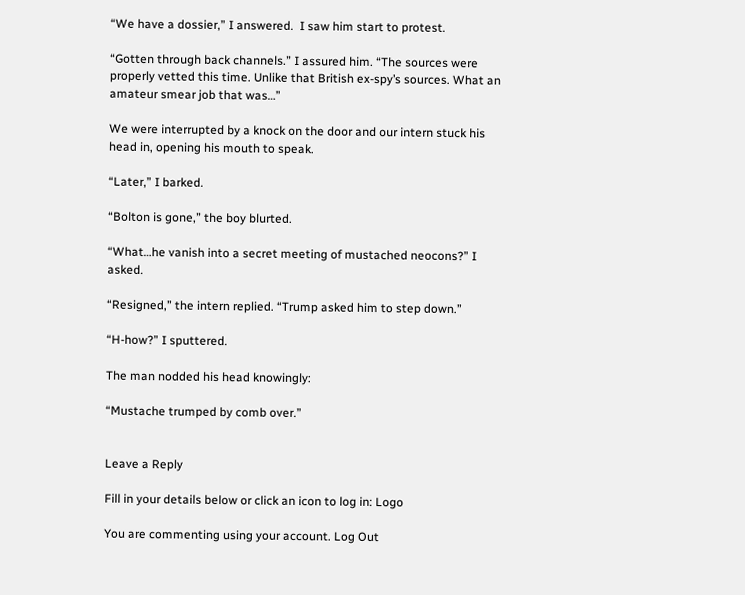“We have a dossier,” I answered.  I saw him start to protest.

“Gotten through back channels.” I assured him. “The sources were properly vetted this time. Unlike that British ex-spy’s sources. What an amateur smear job that was…”

We were interrupted by a knock on the door and our intern stuck his head in, opening his mouth to speak.

“Later,” I barked.

“Bolton is gone,” the boy blurted.

“What…he vanish into a secret meeting of mustached neocons?” I asked.

“Resigned,” the intern replied. “Trump asked him to step down.”

“H-how?” I sputtered.

The man nodded his head knowingly:

“Mustache trumped by comb over.”


Leave a Reply

Fill in your details below or click an icon to log in: Logo

You are commenting using your account. Log Out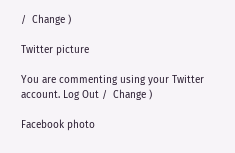/  Change )

Twitter picture

You are commenting using your Twitter account. Log Out /  Change )

Facebook photo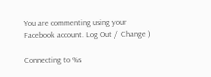You are commenting using your Facebook account. Log Out /  Change )

Connecting to %s